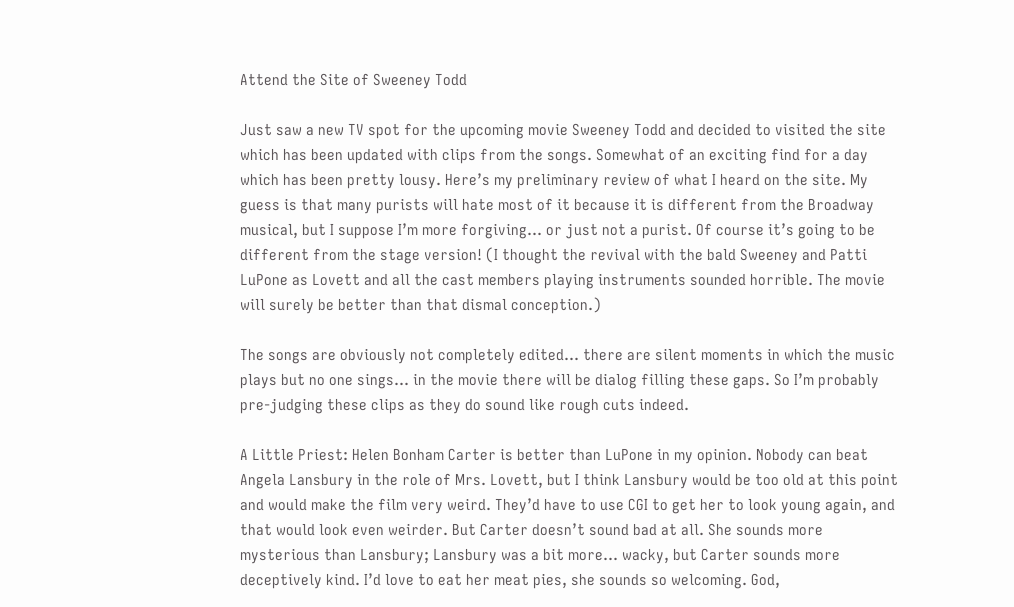Attend the Site of Sweeney Todd

Just saw a new TV spot for the upcoming movie Sweeney Todd and decided to visited the site which has been updated with clips from the songs. Somewhat of an exciting find for a day which has been pretty lousy. Here’s my preliminary review of what I heard on the site. My guess is that many purists will hate most of it because it is different from the Broadway musical, but I suppose I’m more forgiving… or just not a purist. Of course it’s going to be different from the stage version! (I thought the revival with the bald Sweeney and Patti LuPone as Lovett and all the cast members playing instruments sounded horrible. The movie will surely be better than that dismal conception.)

The songs are obviously not completely edited… there are silent moments in which the music plays but no one sings… in the movie there will be dialog filling these gaps. So I’m probably pre-judging these clips as they do sound like rough cuts indeed.

A Little Priest: Helen Bonham Carter is better than LuPone in my opinion. Nobody can beat Angela Lansbury in the role of Mrs. Lovett, but I think Lansbury would be too old at this point and would make the film very weird. They’d have to use CGI to get her to look young again, and that would look even weirder. But Carter doesn’t sound bad at all. She sounds more mysterious than Lansbury; Lansbury was a bit more… wacky, but Carter sounds more deceptively kind. I’d love to eat her meat pies, she sounds so welcoming. God,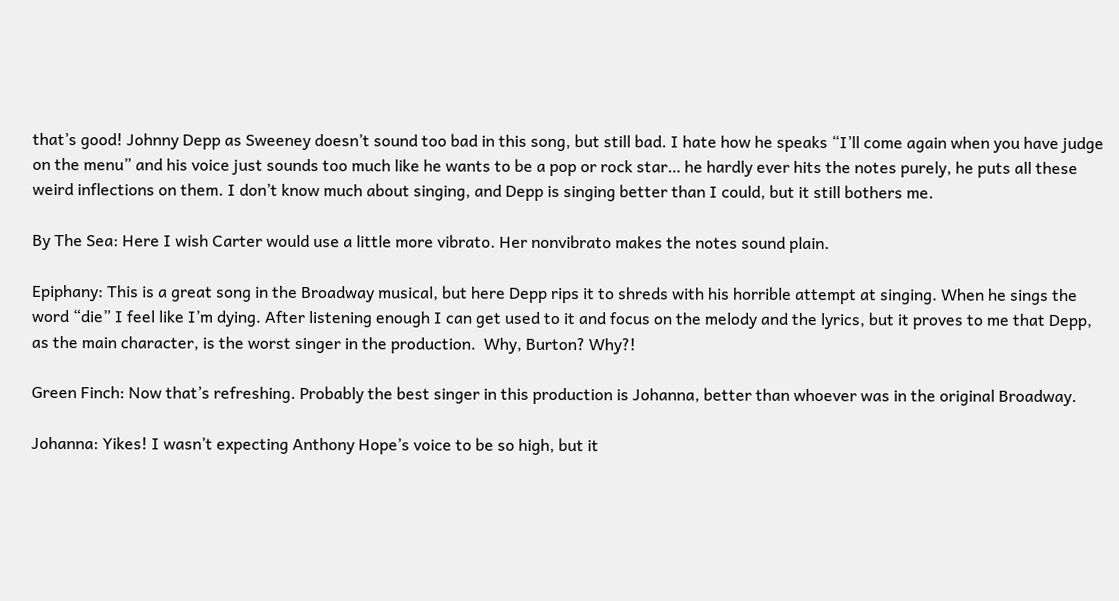that’s good! Johnny Depp as Sweeney doesn’t sound too bad in this song, but still bad. I hate how he speaks “I’ll come again when you have judge on the menu” and his voice just sounds too much like he wants to be a pop or rock star… he hardly ever hits the notes purely, he puts all these weird inflections on them. I don’t know much about singing, and Depp is singing better than I could, but it still bothers me.

By The Sea: Here I wish Carter would use a little more vibrato. Her nonvibrato makes the notes sound plain.

Epiphany: This is a great song in the Broadway musical, but here Depp rips it to shreds with his horrible attempt at singing. When he sings the word “die” I feel like I’m dying. After listening enough I can get used to it and focus on the melody and the lyrics, but it proves to me that Depp, as the main character, is the worst singer in the production.  Why, Burton? Why?!

Green Finch: Now that’s refreshing. Probably the best singer in this production is Johanna, better than whoever was in the original Broadway.

Johanna: Yikes! I wasn’t expecting Anthony Hope’s voice to be so high, but it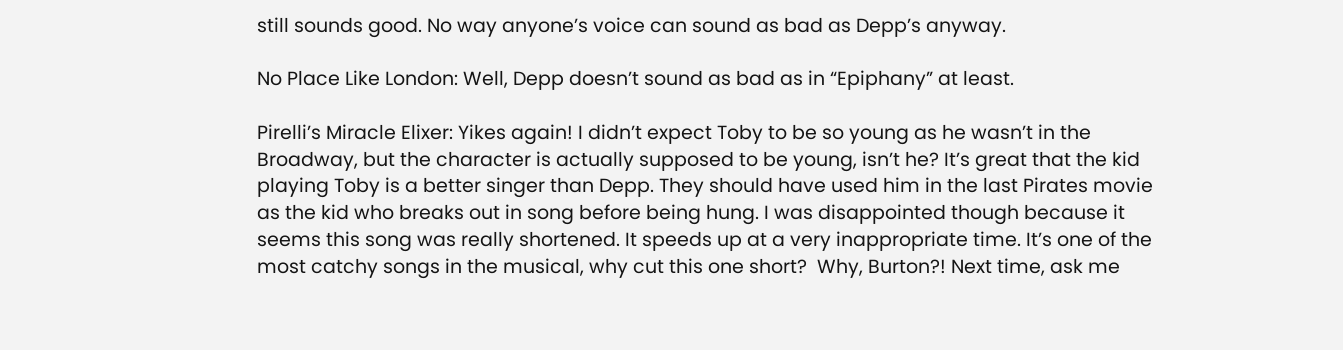still sounds good. No way anyone’s voice can sound as bad as Depp’s anyway.

No Place Like London: Well, Depp doesn’t sound as bad as in “Epiphany” at least.

Pirelli’s Miracle Elixer: Yikes again! I didn’t expect Toby to be so young as he wasn’t in the Broadway, but the character is actually supposed to be young, isn’t he? It’s great that the kid playing Toby is a better singer than Depp. They should have used him in the last Pirates movie as the kid who breaks out in song before being hung. I was disappointed though because it seems this song was really shortened. It speeds up at a very inappropriate time. It’s one of the most catchy songs in the musical, why cut this one short?  Why, Burton?! Next time, ask me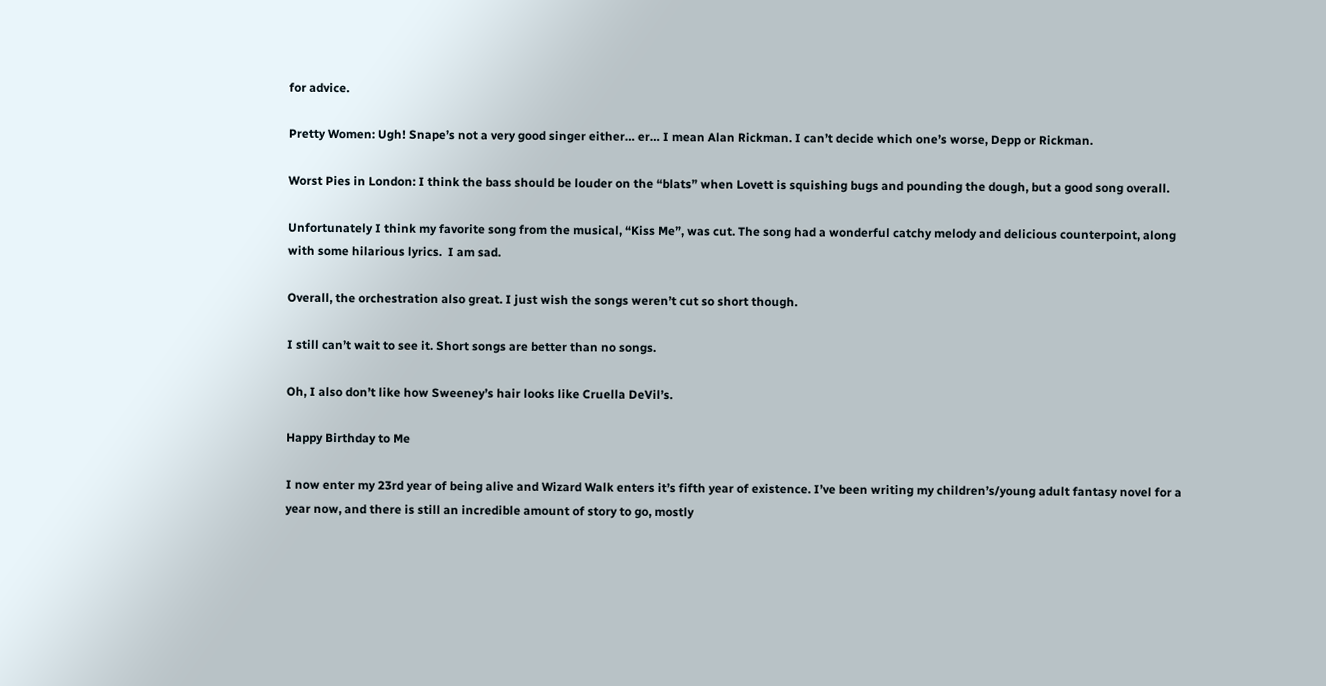for advice.

Pretty Women: Ugh! Snape’s not a very good singer either… er… I mean Alan Rickman. I can’t decide which one’s worse, Depp or Rickman.

Worst Pies in London: I think the bass should be louder on the “blats” when Lovett is squishing bugs and pounding the dough, but a good song overall.

Unfortunately I think my favorite song from the musical, “Kiss Me”, was cut. The song had a wonderful catchy melody and delicious counterpoint, along with some hilarious lyrics.  I am sad.

Overall, the orchestration also great. I just wish the songs weren’t cut so short though.

I still can’t wait to see it. Short songs are better than no songs.

Oh, I also don’t like how Sweeney’s hair looks like Cruella DeVil’s.

Happy Birthday to Me

I now enter my 23rd year of being alive and Wizard Walk enters it’s fifth year of existence. I’ve been writing my children’s/young adult fantasy novel for a year now, and there is still an incredible amount of story to go, mostly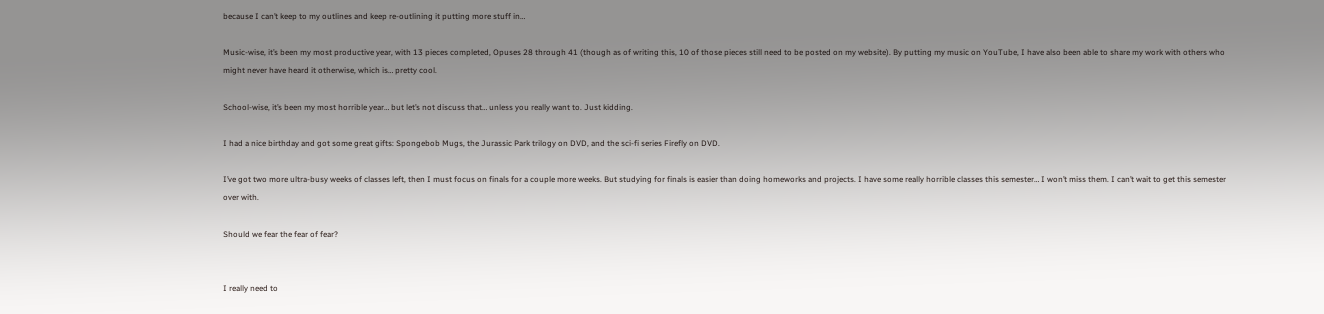because I can’t keep to my outlines and keep re-outlining it putting more stuff in…

Music-wise, it’s been my most productive year, with 13 pieces completed, Opuses 28 through 41 (though as of writing this, 10 of those pieces still need to be posted on my website). By putting my music on YouTube, I have also been able to share my work with others who might never have heard it otherwise, which is… pretty cool.

School-wise, it’s been my most horrible year… but let’s not discuss that… unless you really want to. Just kidding.

I had a nice birthday and got some great gifts: Spongebob Mugs, the Jurassic Park trilogy on DVD, and the sci-fi series Firefly on DVD.

I’ve got two more ultra-busy weeks of classes left, then I must focus on finals for a couple more weeks. But studying for finals is easier than doing homeworks and projects. I have some really horrible classes this semester… I won’t miss them. I can’t wait to get this semester over with.

Should we fear the fear of fear?


I really need to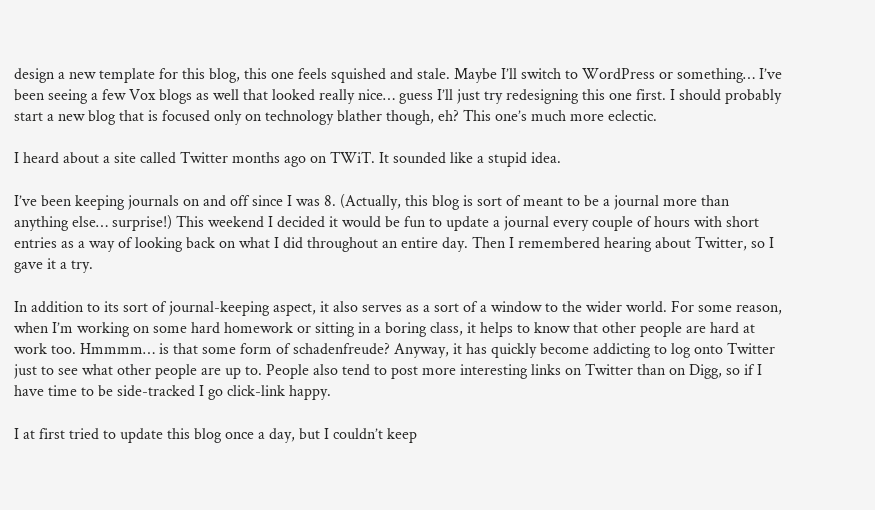design a new template for this blog, this one feels squished and stale. Maybe I’ll switch to WordPress or something… I’ve been seeing a few Vox blogs as well that looked really nice… guess I’ll just try redesigning this one first. I should probably start a new blog that is focused only on technology blather though, eh? This one’s much more eclectic.

I heard about a site called Twitter months ago on TWiT. It sounded like a stupid idea.

I’ve been keeping journals on and off since I was 8. (Actually, this blog is sort of meant to be a journal more than anything else… surprise!) This weekend I decided it would be fun to update a journal every couple of hours with short entries as a way of looking back on what I did throughout an entire day. Then I remembered hearing about Twitter, so I gave it a try.

In addition to its sort of journal-keeping aspect, it also serves as a sort of a window to the wider world. For some reason, when I’m working on some hard homework or sitting in a boring class, it helps to know that other people are hard at work too. Hmmmm… is that some form of schadenfreude? Anyway, it has quickly become addicting to log onto Twitter just to see what other people are up to. People also tend to post more interesting links on Twitter than on Digg, so if I have time to be side-tracked I go click-link happy.

I at first tried to update this blog once a day, but I couldn’t keep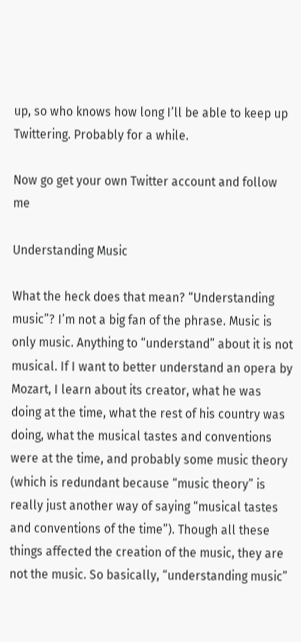up, so who knows how long I’ll be able to keep up Twittering. Probably for a while.

Now go get your own Twitter account and follow me

Understanding Music

What the heck does that mean? “Understanding music”? I’m not a big fan of the phrase. Music is only music. Anything to “understand” about it is not musical. If I want to better understand an opera by Mozart, I learn about its creator, what he was doing at the time, what the rest of his country was doing, what the musical tastes and conventions were at the time, and probably some music theory (which is redundant because “music theory” is really just another way of saying “musical tastes and conventions of the time”). Though all these things affected the creation of the music, they are not the music. So basically, “understanding music”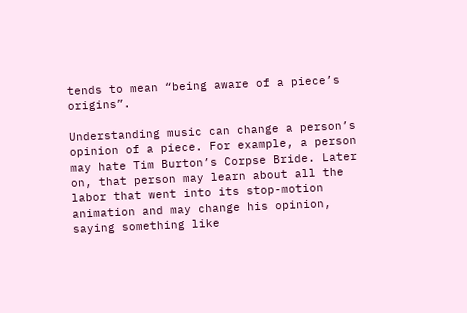tends to mean “being aware of a piece’s origins”.

Understanding music can change a person’s opinion of a piece. For example, a person may hate Tim Burton’s Corpse Bride. Later on, that person may learn about all the labor that went into its stop-motion animation and may change his opinion, saying something like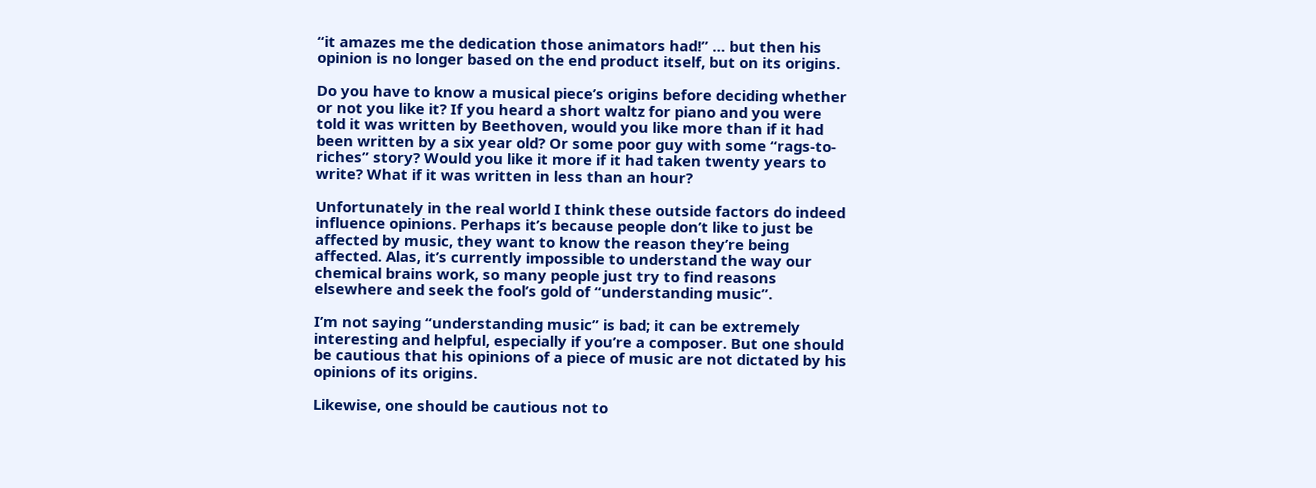“it amazes me the dedication those animators had!” … but then his opinion is no longer based on the end product itself, but on its origins.

Do you have to know a musical piece’s origins before deciding whether or not you like it? If you heard a short waltz for piano and you were told it was written by Beethoven, would you like more than if it had been written by a six year old? Or some poor guy with some “rags-to-riches” story? Would you like it more if it had taken twenty years to write? What if it was written in less than an hour?

Unfortunately in the real world I think these outside factors do indeed influence opinions. Perhaps it’s because people don’t like to just be affected by music, they want to know the reason they’re being affected. Alas, it’s currently impossible to understand the way our chemical brains work, so many people just try to find reasons elsewhere and seek the fool’s gold of “understanding music”.

I’m not saying “understanding music” is bad; it can be extremely interesting and helpful, especially if you’re a composer. But one should be cautious that his opinions of a piece of music are not dictated by his opinions of its origins.

Likewise, one should be cautious not to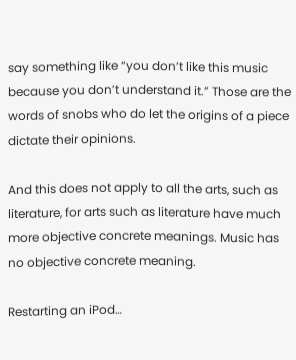say something like “you don’t like this music because you don’t understand it.” Those are the words of snobs who do let the origins of a piece dictate their opinions.

And this does not apply to all the arts, such as literature, for arts such as literature have much more objective concrete meanings. Music has no objective concrete meaning.

Restarting an iPod…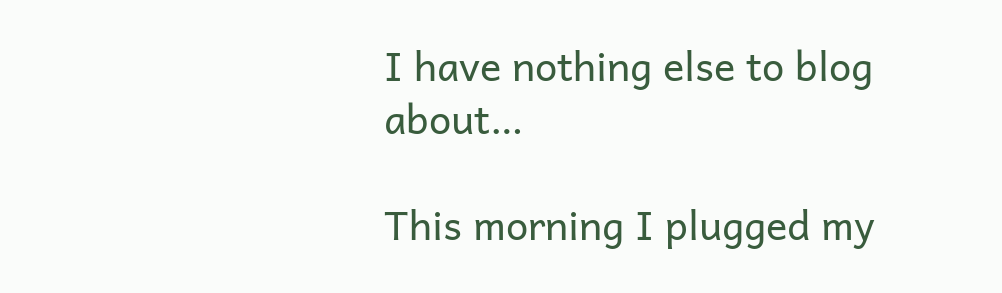I have nothing else to blog about…

This morning I plugged my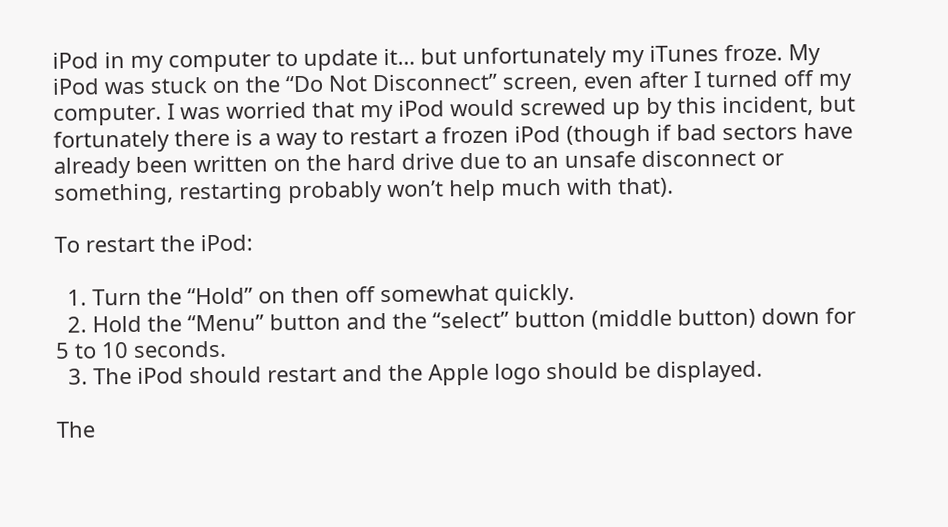iPod in my computer to update it… but unfortunately my iTunes froze. My iPod was stuck on the “Do Not Disconnect” screen, even after I turned off my computer. I was worried that my iPod would screwed up by this incident, but fortunately there is a way to restart a frozen iPod (though if bad sectors have already been written on the hard drive due to an unsafe disconnect or something, restarting probably won’t help much with that).

To restart the iPod:

  1. Turn the “Hold” on then off somewhat quickly.
  2. Hold the “Menu” button and the “select” button (middle button) down for 5 to 10 seconds.
  3. The iPod should restart and the Apple logo should be displayed.

The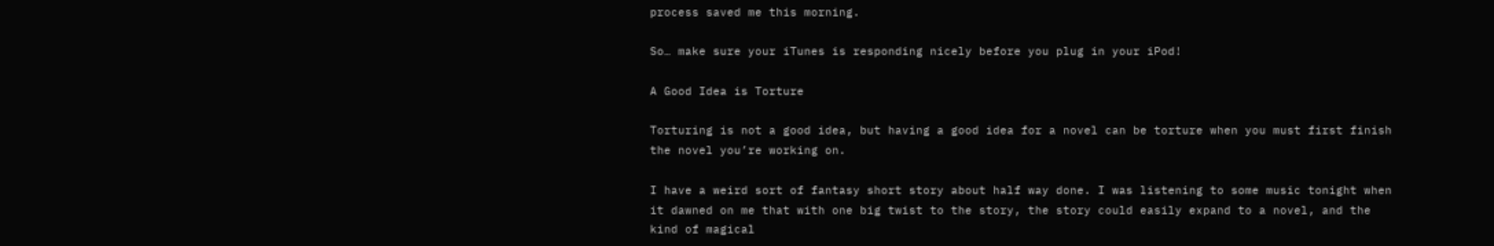process saved me this morning.

So… make sure your iTunes is responding nicely before you plug in your iPod!

A Good Idea is Torture

Torturing is not a good idea, but having a good idea for a novel can be torture when you must first finish the novel you’re working on.

I have a weird sort of fantasy short story about half way done. I was listening to some music tonight when it dawned on me that with one big twist to the story, the story could easily expand to a novel, and the kind of magical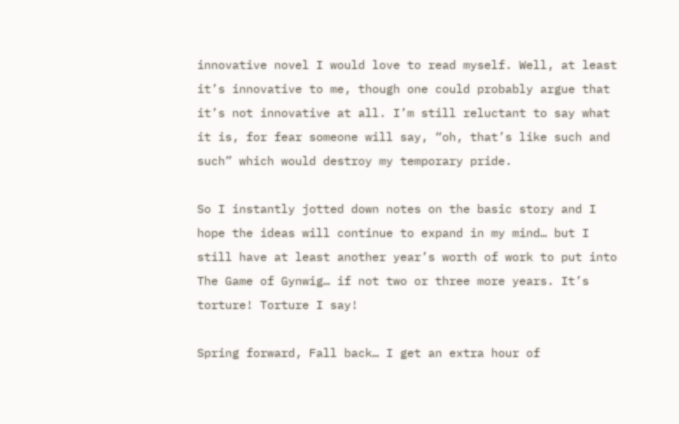innovative novel I would love to read myself. Well, at least it’s innovative to me, though one could probably argue that it’s not innovative at all. I’m still reluctant to say what it is, for fear someone will say, “oh, that’s like such and such” which would destroy my temporary pride.

So I instantly jotted down notes on the basic story and I hope the ideas will continue to expand in my mind… but I still have at least another year’s worth of work to put into The Game of Gynwig… if not two or three more years. It’s torture! Torture I say!

Spring forward, Fall back… I get an extra hour of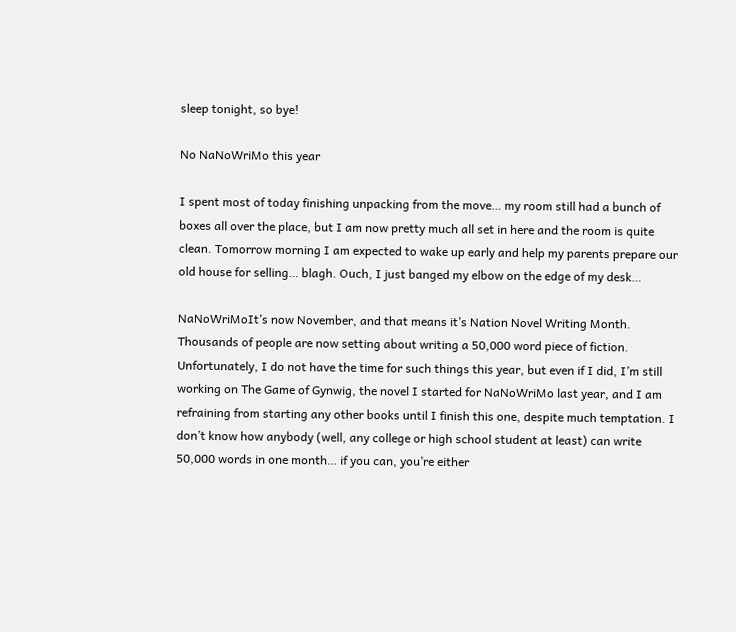sleep tonight, so bye!

No NaNoWriMo this year

I spent most of today finishing unpacking from the move… my room still had a bunch of boxes all over the place, but I am now pretty much all set in here and the room is quite clean. Tomorrow morning I am expected to wake up early and help my parents prepare our old house for selling… blagh. Ouch, I just banged my elbow on the edge of my desk…

NaNoWriMoIt’s now November, and that means it’s Nation Novel Writing Month. Thousands of people are now setting about writing a 50,000 word piece of fiction. Unfortunately, I do not have the time for such things this year, but even if I did, I’m still working on The Game of Gynwig, the novel I started for NaNoWriMo last year, and I am refraining from starting any other books until I finish this one, despite much temptation. I don’t know how anybody (well, any college or high school student at least) can write 50,000 words in one month… if you can, you’re either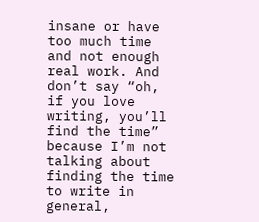insane or have too much time and not enough real work. And don’t say “oh, if you love writing, you’ll find the time” because I’m not talking about finding the time to write in general,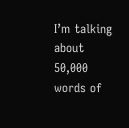I’m talking about 50,000 words of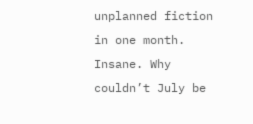unplanned fiction in one month. Insane. Why couldn’t July be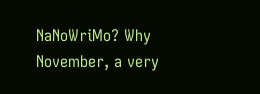NaNoWriMo? Why November, a very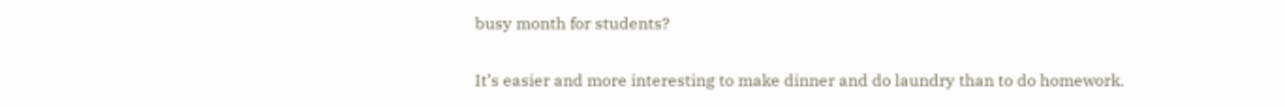busy month for students?

It’s easier and more interesting to make dinner and do laundry than to do homework.